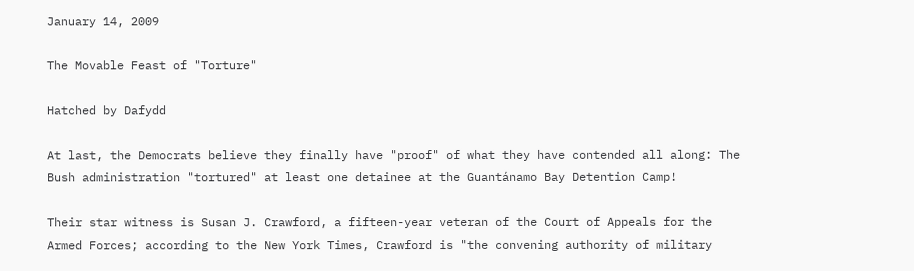January 14, 2009

The Movable Feast of "Torture"

Hatched by Dafydd

At last, the Democrats believe they finally have "proof" of what they have contended all along: The Bush administration "tortured" at least one detainee at the Guantánamo Bay Detention Camp!

Their star witness is Susan J. Crawford, a fifteen-year veteran of the Court of Appeals for the Armed Forces; according to the New York Times, Crawford is "the convening authority of military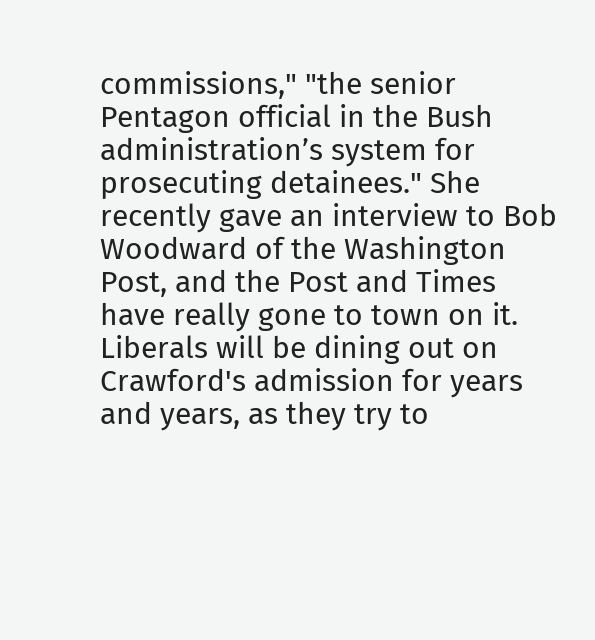commissions," "the senior Pentagon official in the Bush administration’s system for prosecuting detainees." She recently gave an interview to Bob Woodward of the Washington Post, and the Post and Times have really gone to town on it. Liberals will be dining out on Crawford's admission for years and years, as they try to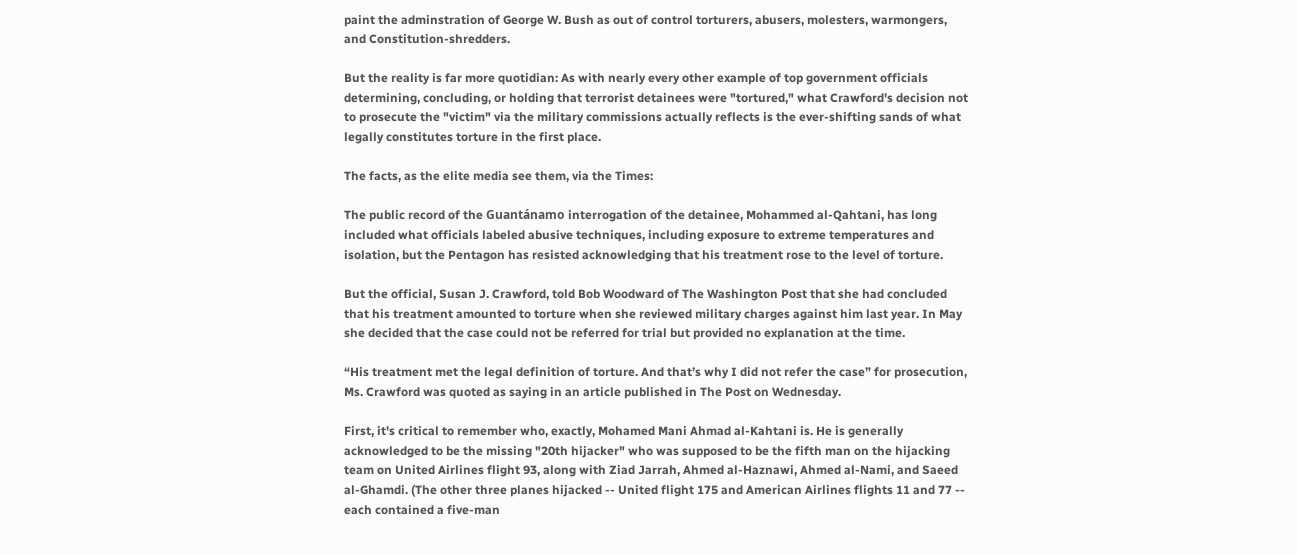paint the adminstration of George W. Bush as out of control torturers, abusers, molesters, warmongers, and Constitution-shredders.

But the reality is far more quotidian: As with nearly every other example of top government officials determining, concluding, or holding that terrorist detainees were "tortured," what Crawford's decision not to prosecute the "victim" via the military commissions actually reflects is the ever-shifting sands of what legally constitutes torture in the first place.

The facts, as the elite media see them, via the Times:

The public record of the Guantánamo interrogation of the detainee, Mohammed al-Qahtani, has long included what officials labeled abusive techniques, including exposure to extreme temperatures and isolation, but the Pentagon has resisted acknowledging that his treatment rose to the level of torture.

But the official, Susan J. Crawford, told Bob Woodward of The Washington Post that she had concluded that his treatment amounted to torture when she reviewed military charges against him last year. In May she decided that the case could not be referred for trial but provided no explanation at the time.

“His treatment met the legal definition of torture. And that’s why I did not refer the case” for prosecution, Ms. Crawford was quoted as saying in an article published in The Post on Wednesday.

First, it's critical to remember who, exactly, Mohamed Mani Ahmad al-Kahtani is. He is generally acknowledged to be the missing "20th hijacker" who was supposed to be the fifth man on the hijacking team on United Airlines flight 93, along with Ziad Jarrah, Ahmed al-Haznawi, Ahmed al-Nami, and Saeed al-Ghamdi. (The other three planes hijacked -- United flight 175 and American Airlines flights 11 and 77 -- each contained a five-man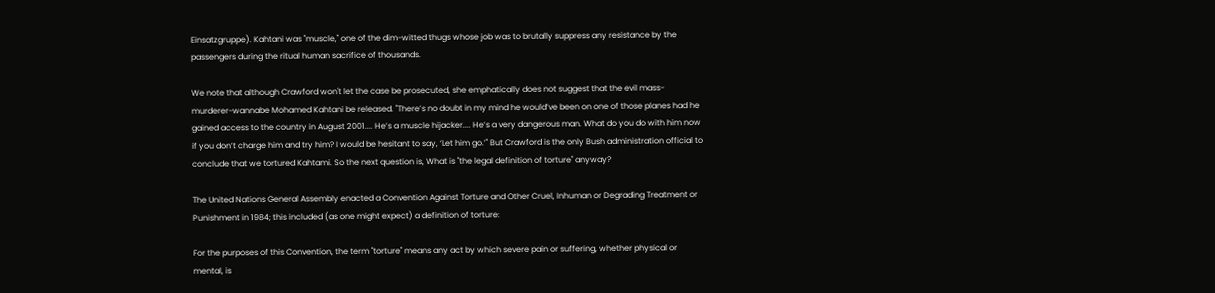Einsatzgruppe). Kahtani was "muscle," one of the dim-witted thugs whose job was to brutally suppress any resistance by the passengers during the ritual human sacrifice of thousands.

We note that although Crawford won't let the case be prosecuted, she emphatically does not suggest that the evil mass-murderer-wannabe Mohamed Kahtani be released. "There’s no doubt in my mind he would’ve been on one of those planes had he gained access to the country in August 2001.... He’s a muscle hijacker.... He’s a very dangerous man. What do you do with him now if you don’t charge him and try him? I would be hesitant to say, ‘Let him go.’" But Crawford is the only Bush administration official to conclude that we tortured Kahtami. So the next question is, What is "the legal definition of torture" anyway?

The United Nations General Assembly enacted a Convention Against Torture and Other Cruel, Inhuman or Degrading Treatment or Punishment in 1984; this included (as one might expect) a definition of torture:

For the purposes of this Convention, the term "torture" means any act by which severe pain or suffering, whether physical or mental, is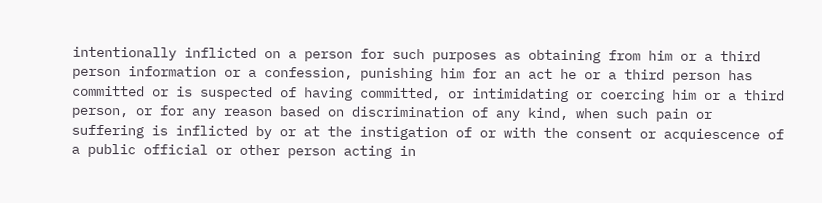intentionally inflicted on a person for such purposes as obtaining from him or a third person information or a confession, punishing him for an act he or a third person has committed or is suspected of having committed, or intimidating or coercing him or a third person, or for any reason based on discrimination of any kind, when such pain or suffering is inflicted by or at the instigation of or with the consent or acquiescence of a public official or other person acting in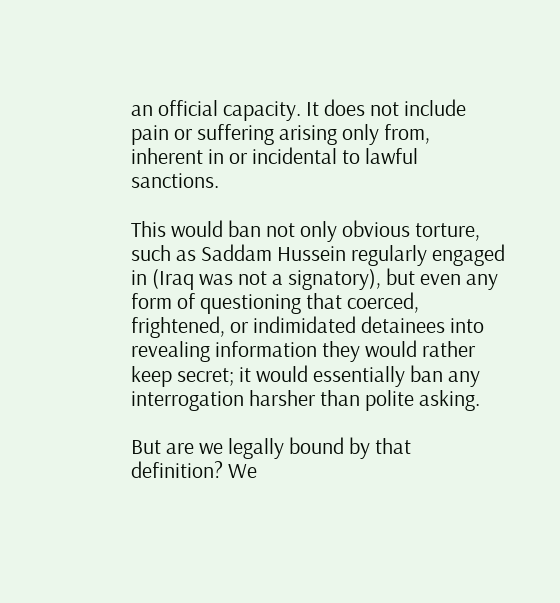an official capacity. It does not include pain or suffering arising only from, inherent in or incidental to lawful sanctions.

This would ban not only obvious torture, such as Saddam Hussein regularly engaged in (Iraq was not a signatory), but even any form of questioning that coerced, frightened, or indimidated detainees into revealing information they would rather keep secret; it would essentially ban any interrogation harsher than polite asking.

But are we legally bound by that definition? We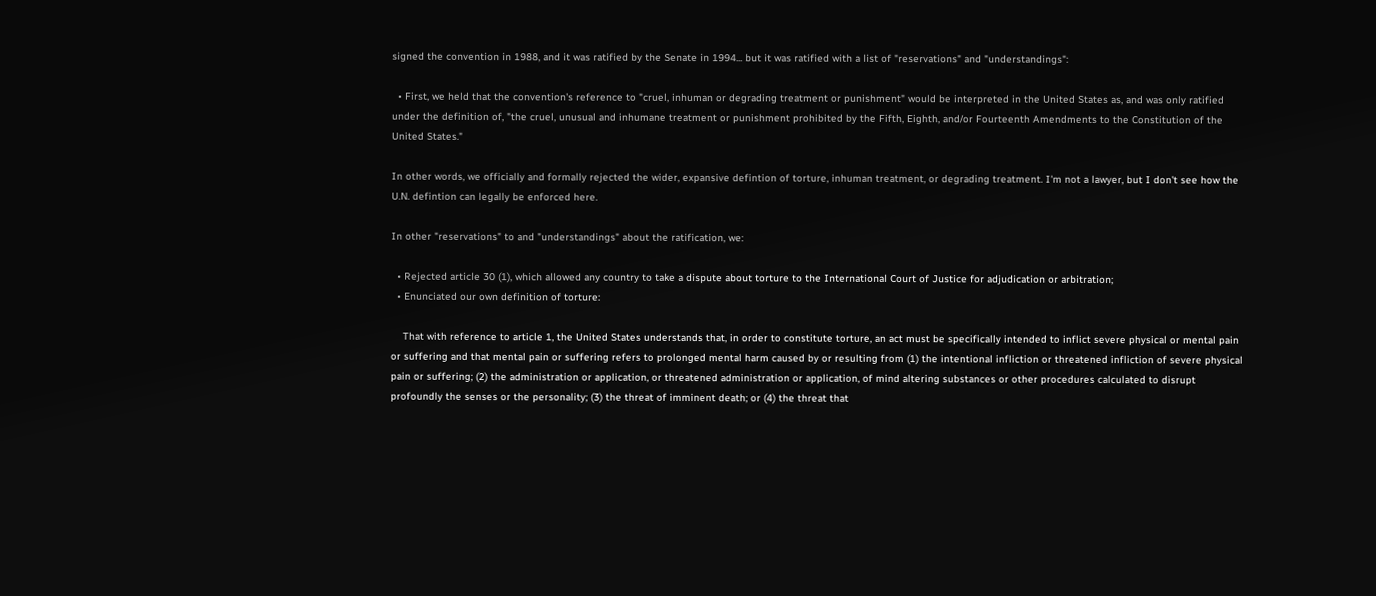signed the convention in 1988, and it was ratified by the Senate in 1994... but it was ratified with a list of "reservations" and "understandings":

  • First, we held that the convention's reference to "cruel, inhuman or degrading treatment or punishment" would be interpreted in the United States as, and was only ratified under the definition of, "the cruel, unusual and inhumane treatment or punishment prohibited by the Fifth, Eighth, and/or Fourteenth Amendments to the Constitution of the United States."

In other words, we officially and formally rejected the wider, expansive defintion of torture, inhuman treatment, or degrading treatment. I'm not a lawyer, but I don't see how the U.N. defintion can legally be enforced here.

In other "reservations" to and "understandings" about the ratification, we:

  • Rejected article 30 (1), which allowed any country to take a dispute about torture to the International Court of Justice for adjudication or arbitration;
  • Enunciated our own definition of torture:

    That with reference to article 1, the United States understands that, in order to constitute torture, an act must be specifically intended to inflict severe physical or mental pain or suffering and that mental pain or suffering refers to prolonged mental harm caused by or resulting from (1) the intentional infliction or threatened infliction of severe physical pain or suffering; (2) the administration or application, or threatened administration or application, of mind altering substances or other procedures calculated to disrupt profoundly the senses or the personality; (3) the threat of imminent death; or (4) the threat that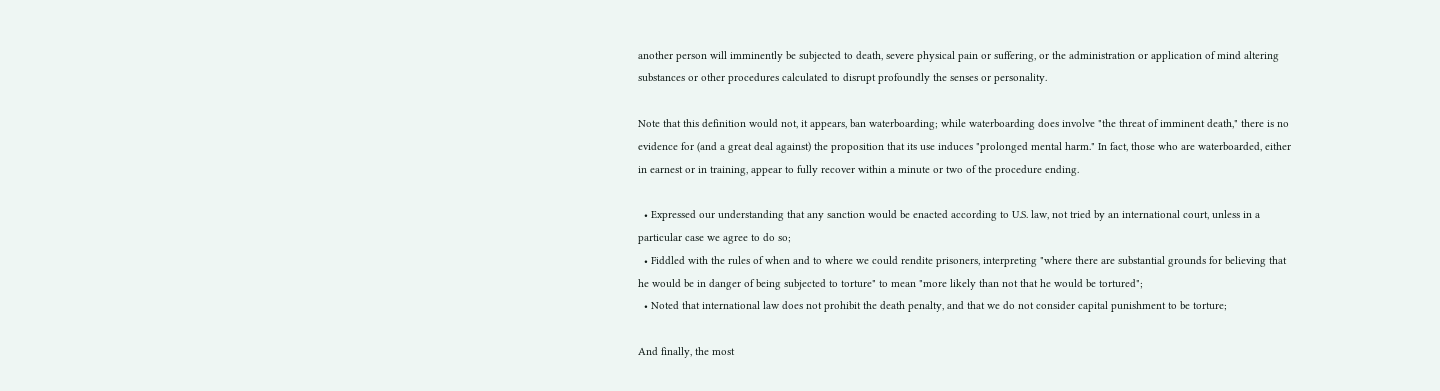another person will imminently be subjected to death, severe physical pain or suffering, or the administration or application of mind altering substances or other procedures calculated to disrupt profoundly the senses or personality.

Note that this definition would not, it appears, ban waterboarding; while waterboarding does involve "the threat of imminent death," there is no evidence for (and a great deal against) the proposition that its use induces "prolonged mental harm." In fact, those who are waterboarded, either in earnest or in training, appear to fully recover within a minute or two of the procedure ending.

  • Expressed our understanding that any sanction would be enacted according to U.S. law, not tried by an international court, unless in a particular case we agree to do so;
  • Fiddled with the rules of when and to where we could rendite prisoners, interpreting "where there are substantial grounds for believing that he would be in danger of being subjected to torture" to mean "more likely than not that he would be tortured";
  • Noted that international law does not prohibit the death penalty, and that we do not consider capital punishment to be torture;

And finally, the most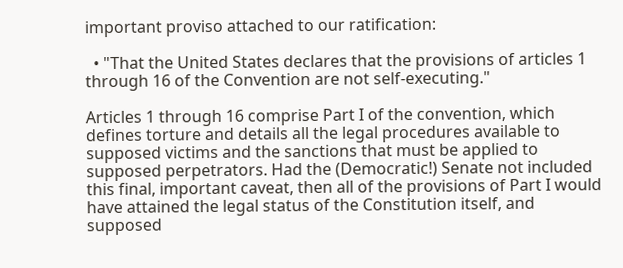important proviso attached to our ratification:

  • "That the United States declares that the provisions of articles 1 through 16 of the Convention are not self-executing."

Articles 1 through 16 comprise Part I of the convention, which defines torture and details all the legal procedures available to supposed victims and the sanctions that must be applied to supposed perpetrators. Had the (Democratic!) Senate not included this final, important caveat, then all of the provisions of Part I would have attained the legal status of the Constitution itself, and supposed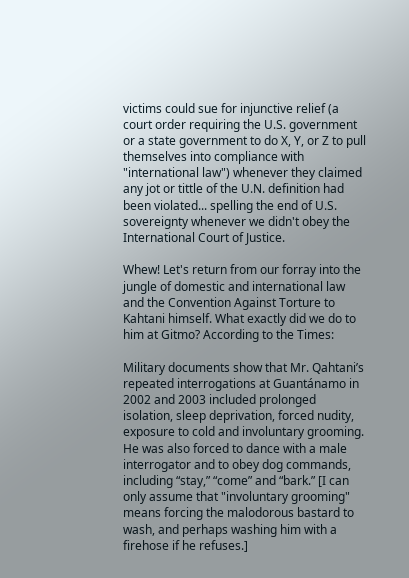victims could sue for injunctive relief (a court order requiring the U.S. government or a state government to do X, Y, or Z to pull themselves into compliance with "international law") whenever they claimed any jot or tittle of the U.N. definition had been violated... spelling the end of U.S. sovereignty whenever we didn't obey the International Court of Justice.

Whew! Let's return from our forray into the jungle of domestic and international law and the Convention Against Torture to Kahtani himself. What exactly did we do to him at Gitmo? According to the Times:

Military documents show that Mr. Qahtani’s repeated interrogations at Guantánamo in 2002 and 2003 included prolonged isolation, sleep deprivation, forced nudity, exposure to cold and involuntary grooming. He was also forced to dance with a male interrogator and to obey dog commands, including “stay,” “come” and “bark.” [I can only assume that "involuntary grooming" means forcing the malodorous bastard to wash, and perhaps washing him with a firehose if he refuses.]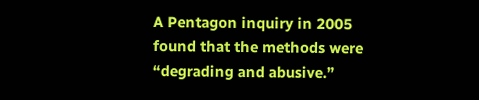A Pentagon inquiry in 2005 found that the methods were “degrading and abusive.”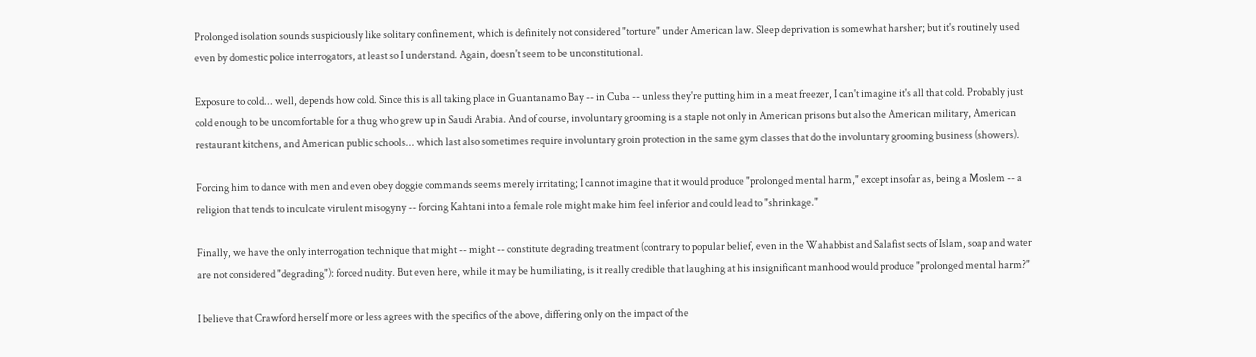Prolonged isolation sounds suspiciously like solitary confinement, which is definitely not considered "torture" under American law. Sleep deprivation is somewhat harsher; but it's routinely used even by domestic police interrogators, at least so I understand. Again, doesn't seem to be unconstitutional.

Exposure to cold... well, depends how cold. Since this is all taking place in Guantanamo Bay -- in Cuba -- unless they're putting him in a meat freezer, I can't imagine it's all that cold. Probably just cold enough to be uncomfortable for a thug who grew up in Saudi Arabia. And of course, involuntary grooming is a staple not only in American prisons but also the American military, American restaurant kitchens, and American public schools... which last also sometimes require involuntary groin protection in the same gym classes that do the involuntary grooming business (showers).

Forcing him to dance with men and even obey doggie commands seems merely irritating; I cannot imagine that it would produce "prolonged mental harm," except insofar as, being a Moslem -- a religion that tends to inculcate virulent misogyny -- forcing Kahtani into a female role might make him feel inferior and could lead to "shrinkage."

Finally, we have the only interrogation technique that might -- might -- constitute degrading treatment (contrary to popular belief, even in the Wahabbist and Salafist sects of Islam, soap and water are not considered "degrading"): forced nudity. But even here, while it may be humiliating, is it really credible that laughing at his insignificant manhood would produce "prolonged mental harm?"

I believe that Crawford herself more or less agrees with the specifics of the above, differing only on the impact of the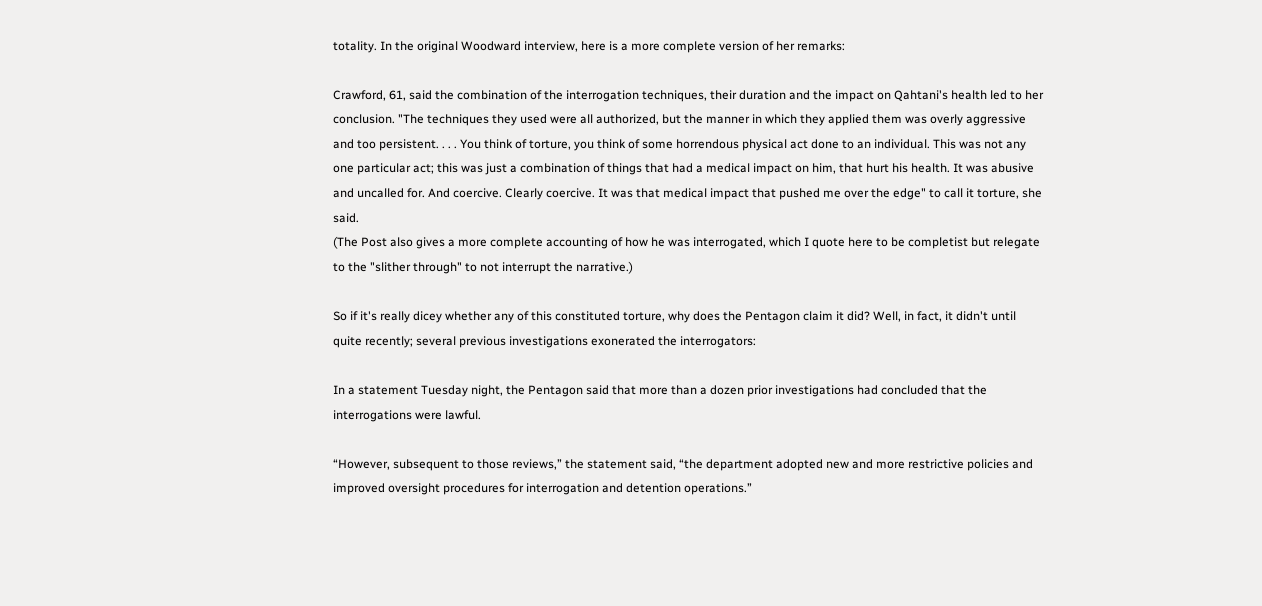totality. In the original Woodward interview, here is a more complete version of her remarks:

Crawford, 61, said the combination of the interrogation techniques, their duration and the impact on Qahtani's health led to her conclusion. "The techniques they used were all authorized, but the manner in which they applied them was overly aggressive and too persistent. . . . You think of torture, you think of some horrendous physical act done to an individual. This was not any one particular act; this was just a combination of things that had a medical impact on him, that hurt his health. It was abusive and uncalled for. And coercive. Clearly coercive. It was that medical impact that pushed me over the edge" to call it torture, she said.
(The Post also gives a more complete accounting of how he was interrogated, which I quote here to be completist but relegate to the "slither through" to not interrupt the narrative.)

So if it's really dicey whether any of this constituted torture, why does the Pentagon claim it did? Well, in fact, it didn't until quite recently; several previous investigations exonerated the interrogators:

In a statement Tuesday night, the Pentagon said that more than a dozen prior investigations had concluded that the interrogations were lawful.

“However, subsequent to those reviews,” the statement said, “the department adopted new and more restrictive policies and improved oversight procedures for interrogation and detention operations.”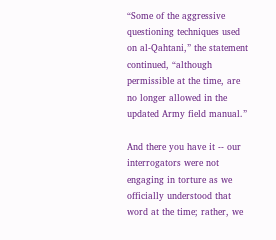“Some of the aggressive questioning techniques used on al-Qahtani,” the statement continued, “although permissible at the time, are no longer allowed in the updated Army field manual.”

And there you have it -- our interrogators were not engaging in torture as we officially understood that word at the time; rather, we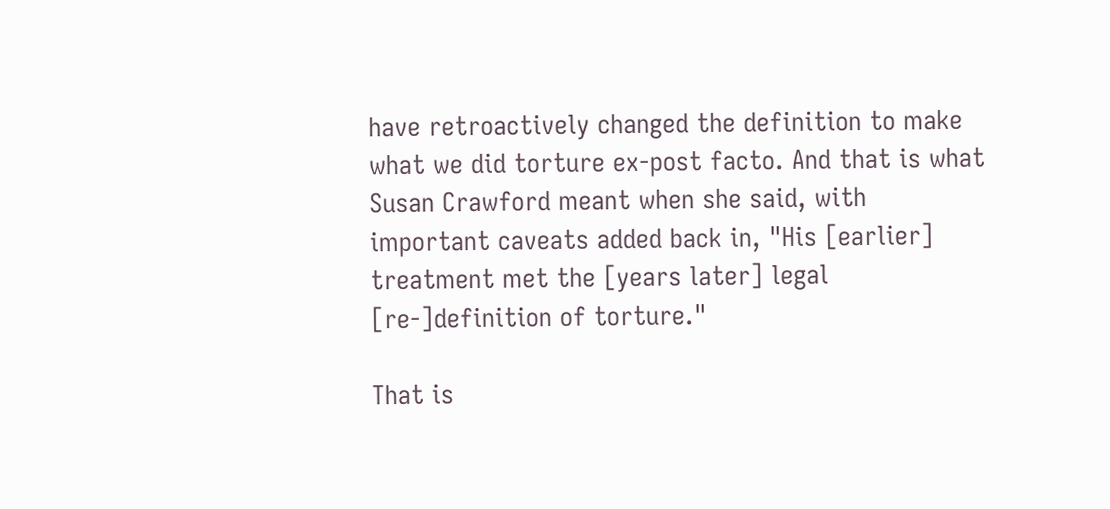have retroactively changed the definition to make what we did torture ex-post facto. And that is what Susan Crawford meant when she said, with important caveats added back in, "His [earlier] treatment met the [years later] legal [re-]definition of torture."

That is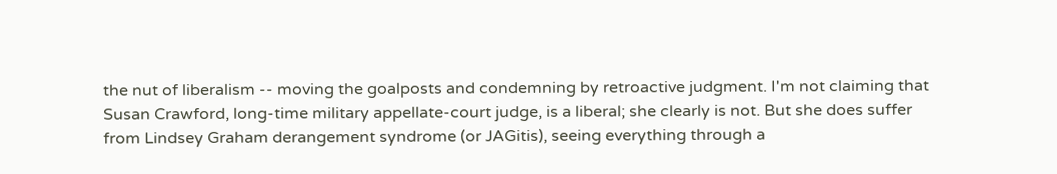the nut of liberalism -- moving the goalposts and condemning by retroactive judgment. I'm not claiming that Susan Crawford, long-time military appellate-court judge, is a liberal; she clearly is not. But she does suffer from Lindsey Graham derangement syndrome (or JAGitis), seeing everything through a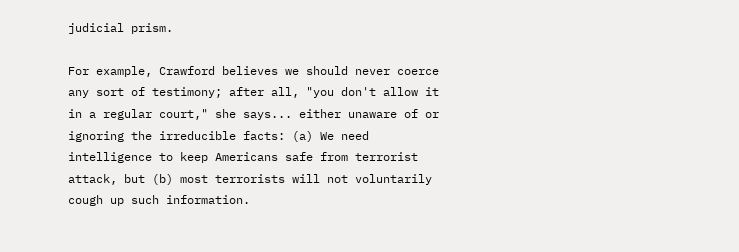judicial prism.

For example, Crawford believes we should never coerce any sort of testimony; after all, "you don't allow it in a regular court," she says... either unaware of or ignoring the irreducible facts: (a) We need intelligence to keep Americans safe from terrorist attack, but (b) most terrorists will not voluntarily cough up such information.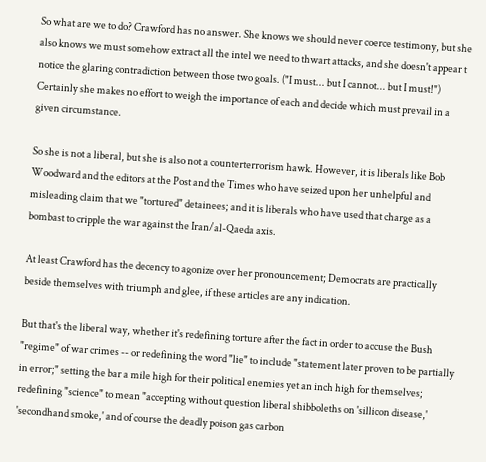So what are we to do? Crawford has no answer. She knows we should never coerce testimony, but she also knows we must somehow extract all the intel we need to thwart attacks, and she doesn't appear t notice the glaring contradiction between those two goals. ("I must... but I cannot... but I must!") Certainly she makes no effort to weigh the importance of each and decide which must prevail in a given circumstance.

So she is not a liberal, but she is also not a counterterrorism hawk. However, it is liberals like Bob Woodward and the editors at the Post and the Times who have seized upon her unhelpful and misleading claim that we "tortured" detainees; and it is liberals who have used that charge as a bombast to cripple the war against the Iran/al-Qaeda axis.

At least Crawford has the decency to agonize over her pronouncement; Democrats are practically beside themselves with triumph and glee, if these articles are any indication.

But that's the liberal way, whether it's redefining torture after the fact in order to accuse the Bush "regime" of war crimes -- or redefining the word "lie" to include "statement later proven to be partially in error;" setting the bar a mile high for their political enemies yet an inch high for themselves; redefining "science" to mean "accepting without question liberal shibboleths on 'sillicon disease,' 'secondhand smoke,' and of course the deadly poison gas carbon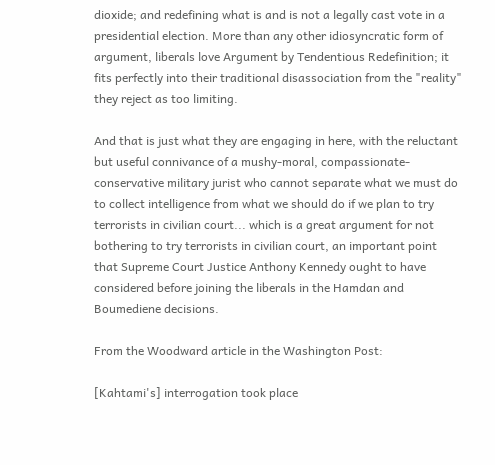dioxide; and redefining what is and is not a legally cast vote in a presidential election. More than any other idiosyncratic form of argument, liberals love Argument by Tendentious Redefinition; it fits perfectly into their traditional disassociation from the "reality" they reject as too limiting.

And that is just what they are engaging in here, with the reluctant but useful connivance of a mushy-moral, compassionate-conservative military jurist who cannot separate what we must do to collect intelligence from what we should do if we plan to try terrorists in civilian court... which is a great argument for not bothering to try terrorists in civilian court, an important point that Supreme Court Justice Anthony Kennedy ought to have considered before joining the liberals in the Hamdan and Boumediene decisions.

From the Woodward article in the Washington Post:

[Kahtami's] interrogation took place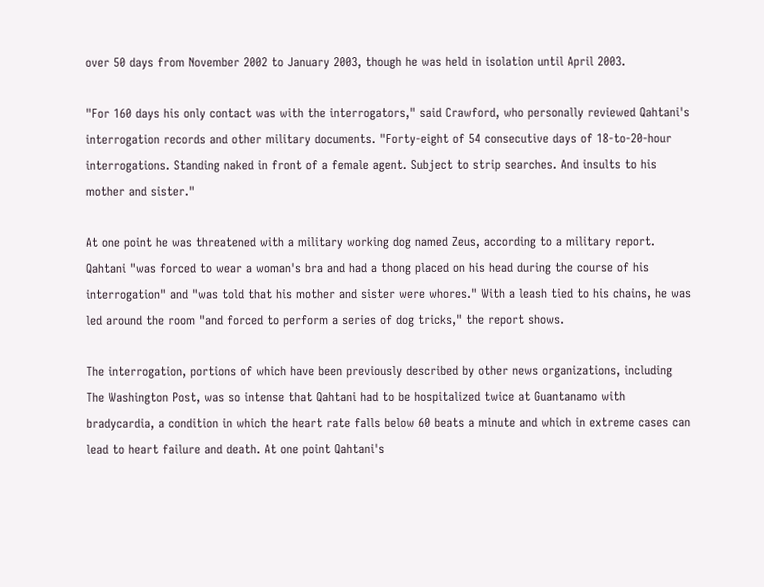over 50 days from November 2002 to January 2003, though he was held in isolation until April 2003.

"For 160 days his only contact was with the interrogators," said Crawford, who personally reviewed Qahtani's interrogation records and other military documents. "Forty-eight of 54 consecutive days of 18-to-20-hour interrogations. Standing naked in front of a female agent. Subject to strip searches. And insults to his mother and sister."

At one point he was threatened with a military working dog named Zeus, according to a military report. Qahtani "was forced to wear a woman's bra and had a thong placed on his head during the course of his interrogation" and "was told that his mother and sister were whores." With a leash tied to his chains, he was led around the room "and forced to perform a series of dog tricks," the report shows.

The interrogation, portions of which have been previously described by other news organizations, including The Washington Post, was so intense that Qahtani had to be hospitalized twice at Guantanamo with bradycardia, a condition in which the heart rate falls below 60 beats a minute and which in extreme cases can lead to heart failure and death. At one point Qahtani's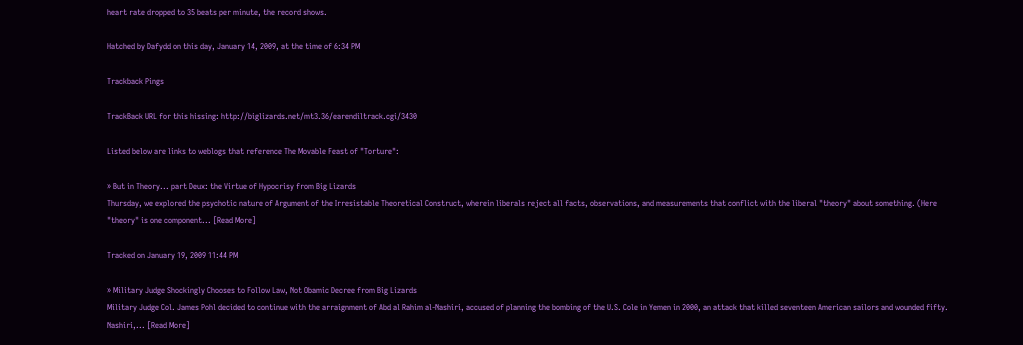heart rate dropped to 35 beats per minute, the record shows.

Hatched by Dafydd on this day, January 14, 2009, at the time of 6:34 PM

Trackback Pings

TrackBack URL for this hissing: http://biglizards.net/mt3.36/earendiltrack.cgi/3430

Listed below are links to weblogs that reference The Movable Feast of "Torture":

» But in Theory... part Deux: the Virtue of Hypocrisy from Big Lizards
Thursday, we explored the psychotic nature of Argument of the Irresistable Theoretical Construct, wherein liberals reject all facts, observations, and measurements that conflict with the liberal "theory" about something. (Here "theory" is one component... [Read More]

Tracked on January 19, 2009 11:44 PM

» Military Judge Shockingly Chooses to Follow Law, Not Obamic Decree from Big Lizards
Military Judge Col. James Pohl decided to continue with the arraignment of Abd al Rahim al-Nashiri, accused of planning the bombing of the U.S. Cole in Yemen in 2000, an attack that killed seventeen American sailors and wounded fifty. Nashiri,... [Read More]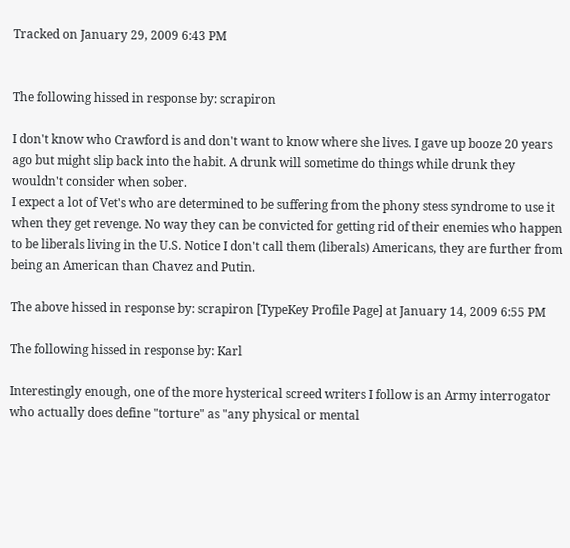Tracked on January 29, 2009 6:43 PM


The following hissed in response by: scrapiron

I don't know who Crawford is and don't want to know where she lives. I gave up booze 20 years ago but might slip back into the habit. A drunk will sometime do things while drunk they wouldn't consider when sober.
I expect a lot of Vet's who are determined to be suffering from the phony stess syndrome to use it when they get revenge. No way they can be convicted for getting rid of their enemies who happen to be liberals living in the U.S. Notice I don't call them (liberals) Americans, they are further from being an American than Chavez and Putin.

The above hissed in response by: scrapiron [TypeKey Profile Page] at January 14, 2009 6:55 PM

The following hissed in response by: Karl

Interestingly enough, one of the more hysterical screed writers I follow is an Army interrogator who actually does define "torture" as "any physical or mental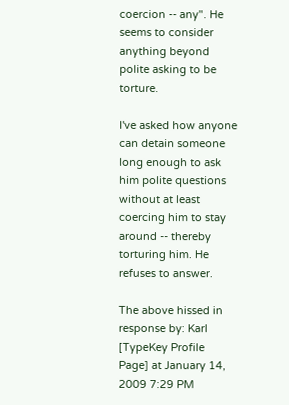coercion -- any". He seems to consider anything beyond polite asking to be torture.

I've asked how anyone can detain someone long enough to ask him polite questions without at least coercing him to stay around -- thereby torturing him. He refuses to answer.

The above hissed in response by: Karl [TypeKey Profile Page] at January 14, 2009 7:29 PM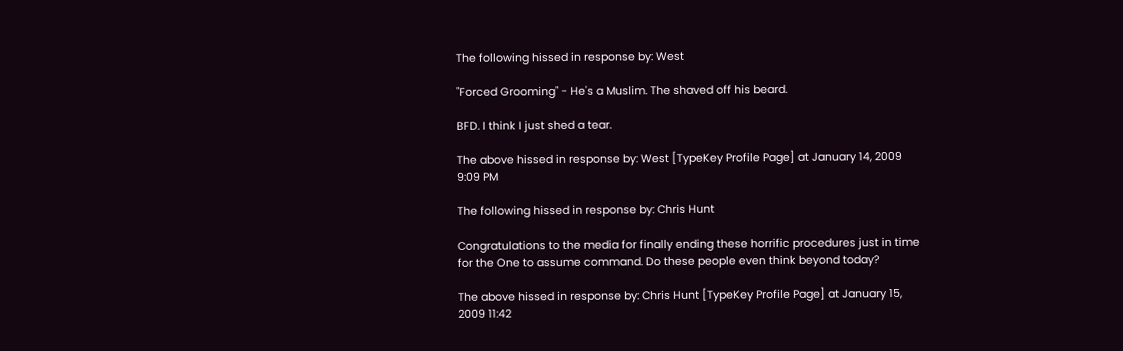The following hissed in response by: West

"Forced Grooming" - He's a Muslim. The shaved off his beard.

BFD. I think I just shed a tear.

The above hissed in response by: West [TypeKey Profile Page] at January 14, 2009 9:09 PM

The following hissed in response by: Chris Hunt

Congratulations to the media for finally ending these horrific procedures just in time for the One to assume command. Do these people even think beyond today?

The above hissed in response by: Chris Hunt [TypeKey Profile Page] at January 15, 2009 11:42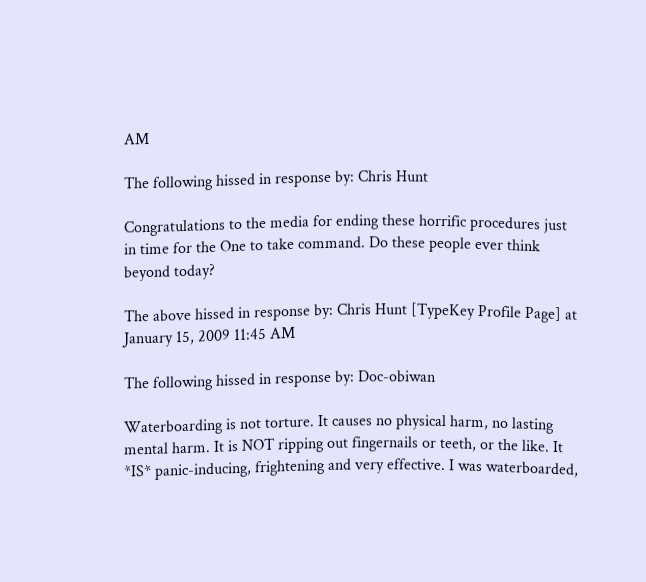AM

The following hissed in response by: Chris Hunt

Congratulations to the media for ending these horrific procedures just in time for the One to take command. Do these people ever think beyond today?

The above hissed in response by: Chris Hunt [TypeKey Profile Page] at January 15, 2009 11:45 AM

The following hissed in response by: Doc-obiwan

Waterboarding is not torture. It causes no physical harm, no lasting mental harm. It is NOT ripping out fingernails or teeth, or the like. It *IS* panic-inducing, frightening and very effective. I was waterboarded,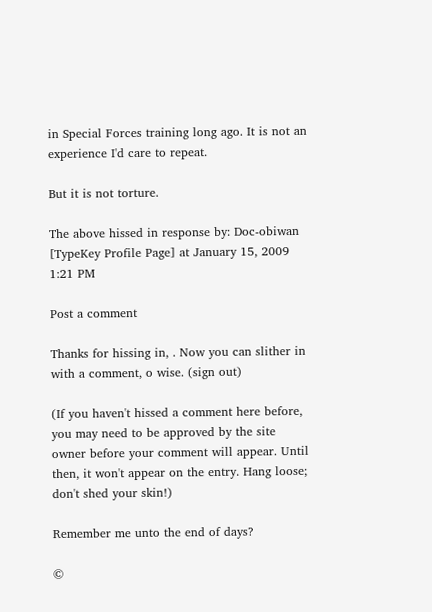in Special Forces training long ago. It is not an experience I'd care to repeat.

But it is not torture.

The above hissed in response by: Doc-obiwan [TypeKey Profile Page] at January 15, 2009 1:21 PM

Post a comment

Thanks for hissing in, . Now you can slither in with a comment, o wise. (sign out)

(If you haven't hissed a comment here before, you may need to be approved by the site owner before your comment will appear. Until then, it won't appear on the entry. Hang loose; don't shed your skin!)

Remember me unto the end of days?

©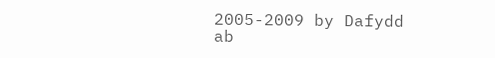2005-2009 by Dafydd ab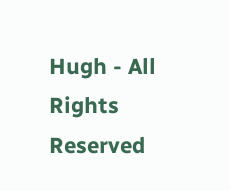Hugh - All Rights Reserved